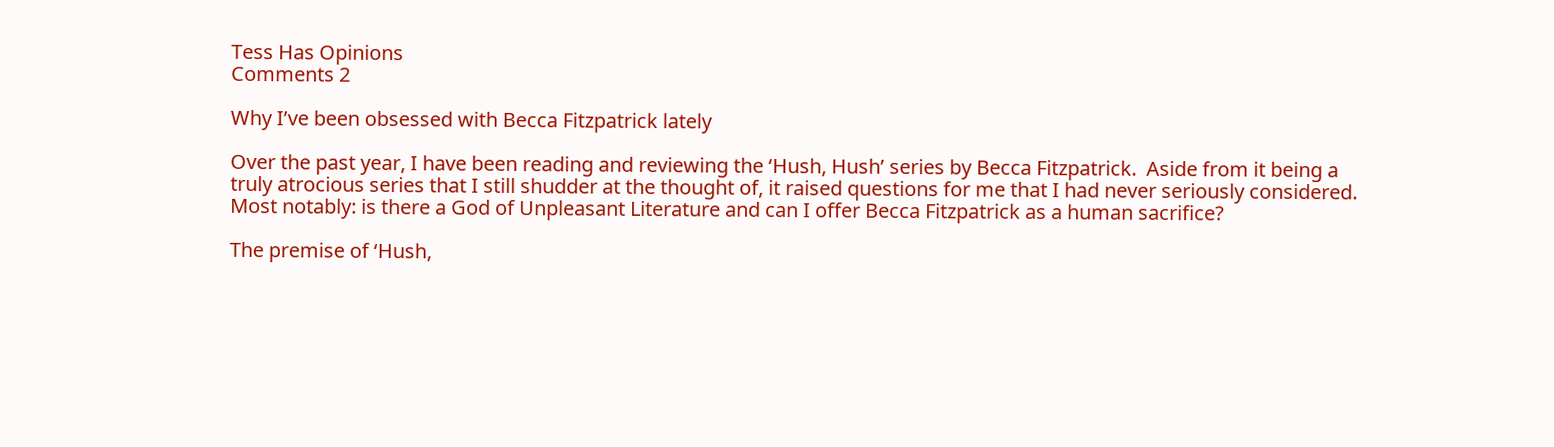Tess Has Opinions
Comments 2

Why I’ve been obsessed with Becca Fitzpatrick lately

Over the past year, I have been reading and reviewing the ‘Hush, Hush’ series by Becca Fitzpatrick.  Aside from it being a truly atrocious series that I still shudder at the thought of, it raised questions for me that I had never seriously considered.  Most notably: is there a God of Unpleasant Literature and can I offer Becca Fitzpatrick as a human sacrifice?

The premise of ‘Hush,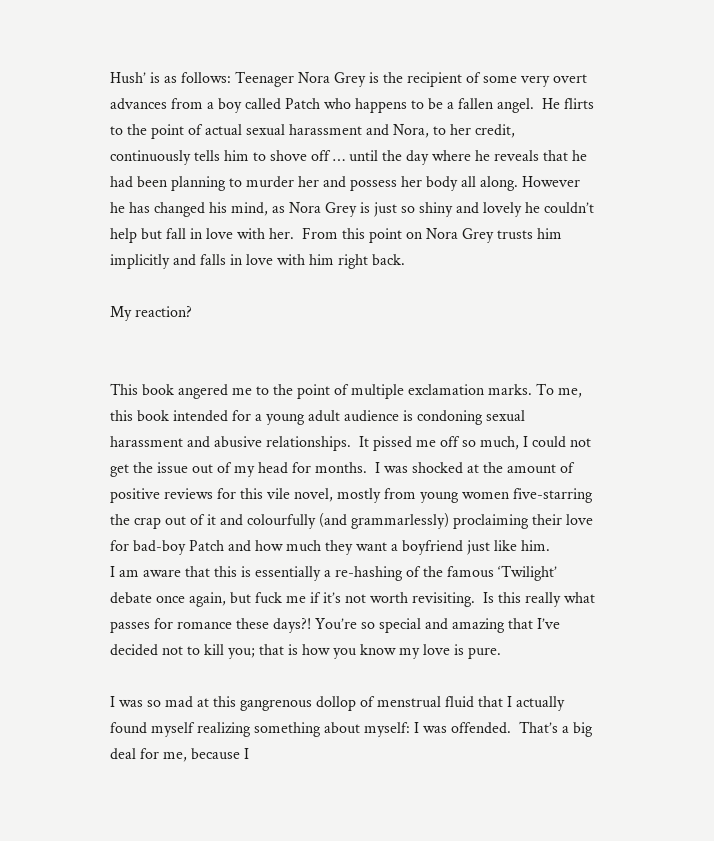Hush’ is as follows: Teenager Nora Grey is the recipient of some very overt advances from a boy called Patch who happens to be a fallen angel.  He flirts to the point of actual sexual harassment and Nora, to her credit, continuously tells him to shove off … until the day where he reveals that he had been planning to murder her and possess her body all along. However he has changed his mind, as Nora Grey is just so shiny and lovely he couldn’t help but fall in love with her.  From this point on Nora Grey trusts him implicitly and falls in love with him right back.

My reaction?


This book angered me to the point of multiple exclamation marks. To me, this book intended for a young adult audience is condoning sexual harassment and abusive relationships.  It pissed me off so much, I could not get the issue out of my head for months.  I was shocked at the amount of positive reviews for this vile novel, mostly from young women five-starring the crap out of it and colourfully (and grammarlessly) proclaiming their love for bad-boy Patch and how much they want a boyfriend just like him.
I am aware that this is essentially a re-hashing of the famous ‘Twilight’ debate once again, but fuck me if it’s not worth revisiting.  Is this really what passes for romance these days?! You’re so special and amazing that I’ve decided not to kill you; that is how you know my love is pure.

I was so mad at this gangrenous dollop of menstrual fluid that I actually found myself realizing something about myself: I was offended.  That’s a big deal for me, because I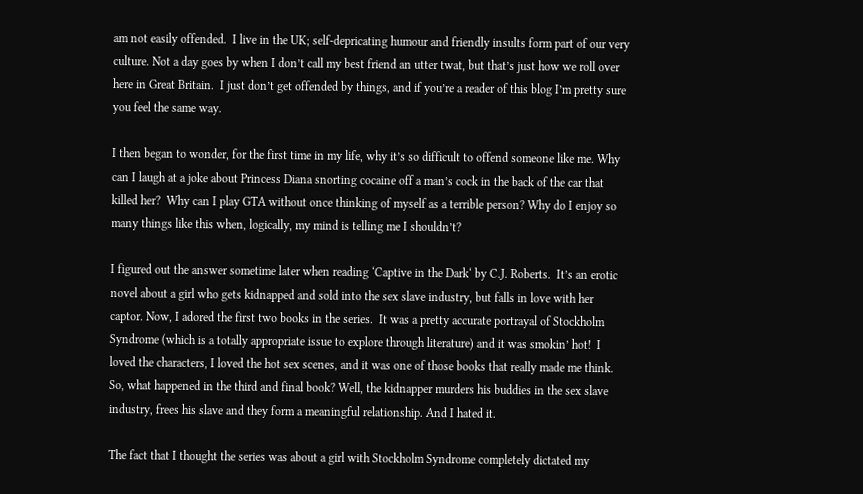am not easily offended.  I live in the UK; self-depricating humour and friendly insults form part of our very culture. Not a day goes by when I don’t call my best friend an utter twat, but that’s just how we roll over here in Great Britain.  I just don’t get offended by things, and if you’re a reader of this blog I’m pretty sure you feel the same way.

I then began to wonder, for the first time in my life, why it’s so difficult to offend someone like me. Why can I laugh at a joke about Princess Diana snorting cocaine off a man’s cock in the back of the car that killed her?  Why can I play GTA without once thinking of myself as a terrible person? Why do I enjoy so many things like this when, logically, my mind is telling me I shouldn’t?

I figured out the answer sometime later when reading ‘Captive in the Dark‘ by C.J. Roberts.  It’s an erotic novel about a girl who gets kidnapped and sold into the sex slave industry, but falls in love with her captor. Now, I adored the first two books in the series.  It was a pretty accurate portrayal of Stockholm Syndrome (which is a totally appropriate issue to explore through literature) and it was smokin’ hot!  I loved the characters, I loved the hot sex scenes, and it was one of those books that really made me think.  So, what happened in the third and final book? Well, the kidnapper murders his buddies in the sex slave industry, frees his slave and they form a meaningful relationship. And I hated it.

The fact that I thought the series was about a girl with Stockholm Syndrome completely dictated my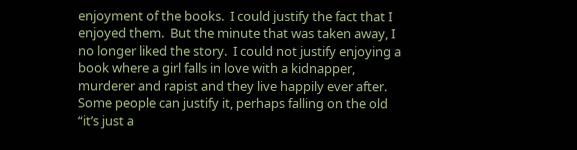enjoyment of the books.  I could justify the fact that I enjoyed them.  But the minute that was taken away, I no longer liked the story.  I could not justify enjoying a book where a girl falls in love with a kidnapper, murderer and rapist and they live happily ever after.  Some people can justify it, perhaps falling on the old “it’s just a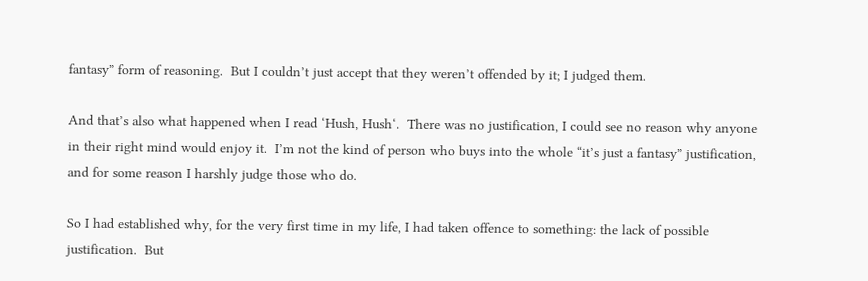fantasy” form of reasoning.  But I couldn’t just accept that they weren’t offended by it; I judged them.

And that’s also what happened when I read ‘Hush, Hush‘.  There was no justification, I could see no reason why anyone in their right mind would enjoy it.  I’m not the kind of person who buys into the whole “it’s just a fantasy” justification, and for some reason I harshly judge those who do.

So I had established why, for the very first time in my life, I had taken offence to something: the lack of possible justification.  But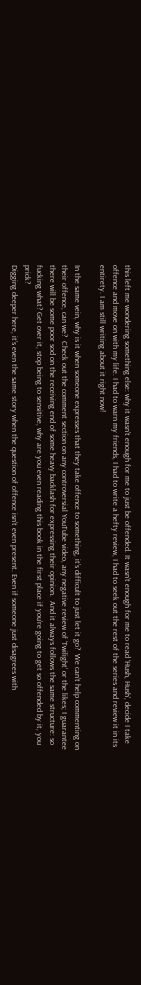this left me wondering something else: why it wasn’t enough for me to just be offended. It wasn’t enough for me to read ‘Hush, Hush’, decide I take offence and move on with my life. I had to warn my friends, I had to write a hefty review, I had to seek out the rest of the series and review it in its entirety. I am still writing about it right now!

In the same vein, why is it when someone expresses that they take offence to something, it’s difficult to just let it go?  We can’t help commenting on their offence, can we?  Check out the comment section on any controversial YouTube video, any negative review of ‘Twilight‘ or the likes; I guarantee there will be some poor sod on the receiving end of some heavy backlash for expressing their opinion.  And it always follows the same structure: so fucking what? Get over it, stop being to sensitive, why are you even reading this book in the first place if you’re going to get so offended by it, you prick?
Digging deeper here, it’s even the same story when the question of offence isn’t even present. Even if someone just disagrees with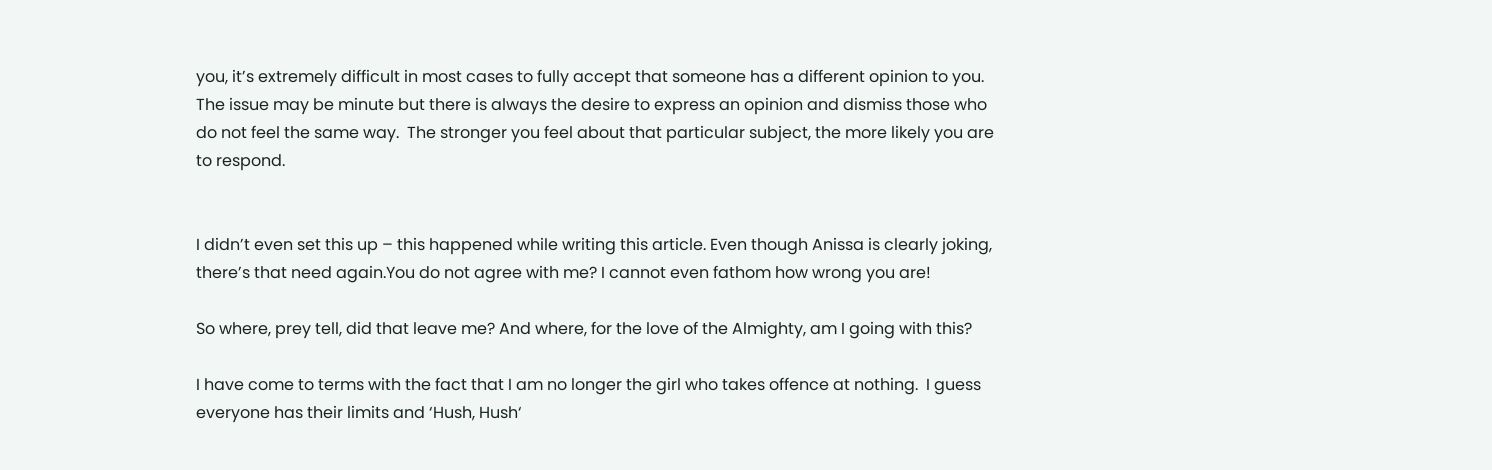you, it’s extremely difficult in most cases to fully accept that someone has a different opinion to you.  The issue may be minute but there is always the desire to express an opinion and dismiss those who do not feel the same way.  The stronger you feel about that particular subject, the more likely you are to respond.


I didn’t even set this up – this happened while writing this article. Even though Anissa is clearly joking, there’s that need again.You do not agree with me? I cannot even fathom how wrong you are!

So where, prey tell, did that leave me? And where, for the love of the Almighty, am I going with this?

I have come to terms with the fact that I am no longer the girl who takes offence at nothing.  I guess everyone has their limits and ‘Hush, Hush‘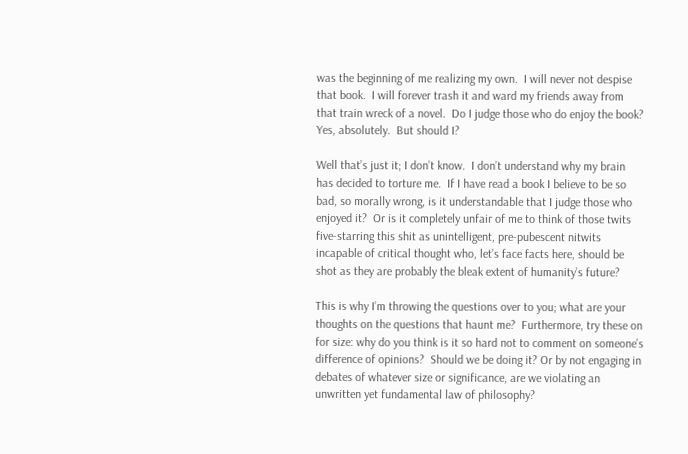was the beginning of me realizing my own.  I will never not despise that book.  I will forever trash it and ward my friends away from that train wreck of a novel.  Do I judge those who do enjoy the book?  Yes, absolutely.  But should I?

Well that’s just it; I don’t know.  I don’t understand why my brain has decided to torture me.  If I have read a book I believe to be so bad, so morally wrong, is it understandable that I judge those who enjoyed it?  Or is it completely unfair of me to think of those twits five-starring this shit as unintelligent, pre-pubescent nitwits incapable of critical thought who, let’s face facts here, should be shot as they are probably the bleak extent of humanity’s future?

This is why I’m throwing the questions over to you; what are your thoughts on the questions that haunt me?  Furthermore, try these on for size: why do you think is it so hard not to comment on someone’s difference of opinions?  Should we be doing it? Or by not engaging in debates of whatever size or significance, are we violating an unwritten yet fundamental law of philosophy?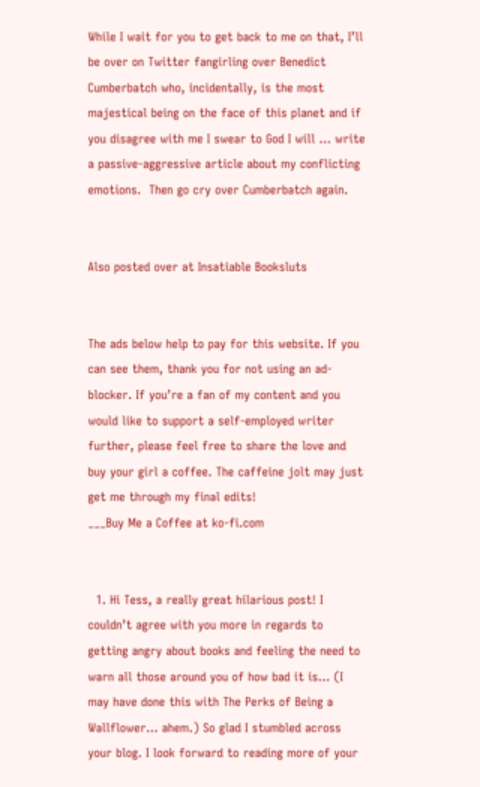While I wait for you to get back to me on that, I’ll be over on Twitter fangirling over Benedict Cumberbatch who, incidentally, is the most majestical being on the face of this planet and if you disagree with me I swear to God I will … write a passive-aggressive article about my conflicting emotions.  Then go cry over Cumberbatch again.


Also posted over at Insatiable Booksluts


The ads below help to pay for this website. If you can see them, thank you for not using an ad-blocker. If you’re a fan of my content and you would like to support a self-employed writer further, please feel free to share the love and buy your girl a coffee. The caffeine jolt may just get me through my final edits!
___Buy Me a Coffee at ko-fi.com


  1. Hi Tess, a really great hilarious post! I couldn’t agree with you more in regards to getting angry about books and feeling the need to warn all those around you of how bad it is… (I may have done this with The Perks of Being a Wallflower… ahem.) So glad I stumbled across your blog. I look forward to reading more of your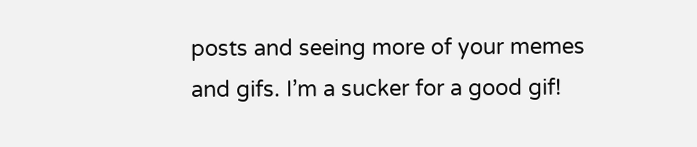posts and seeing more of your memes and gifs. I’m a sucker for a good gif!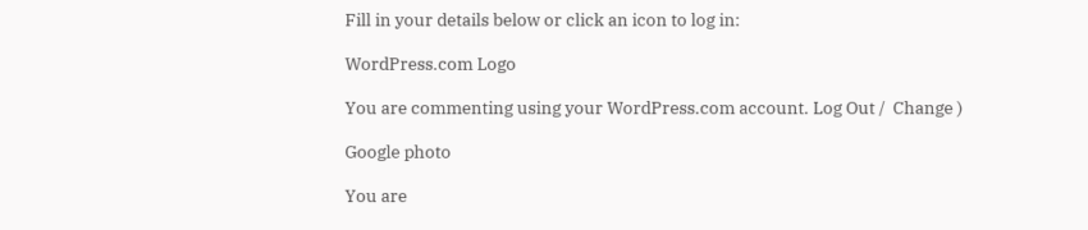Fill in your details below or click an icon to log in:

WordPress.com Logo

You are commenting using your WordPress.com account. Log Out /  Change )

Google photo

You are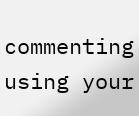commenting using your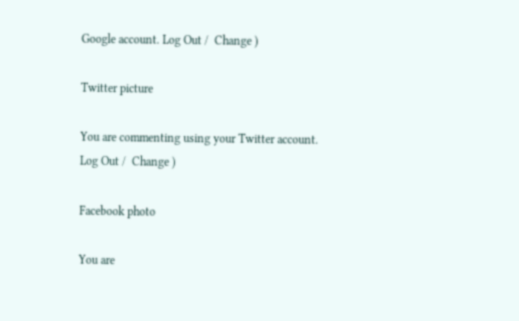Google account. Log Out /  Change )

Twitter picture

You are commenting using your Twitter account. Log Out /  Change )

Facebook photo

You are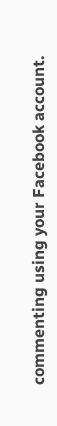commenting using your Facebook account.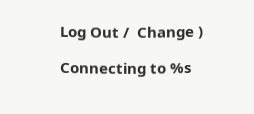Log Out /  Change )

Connecting to %s